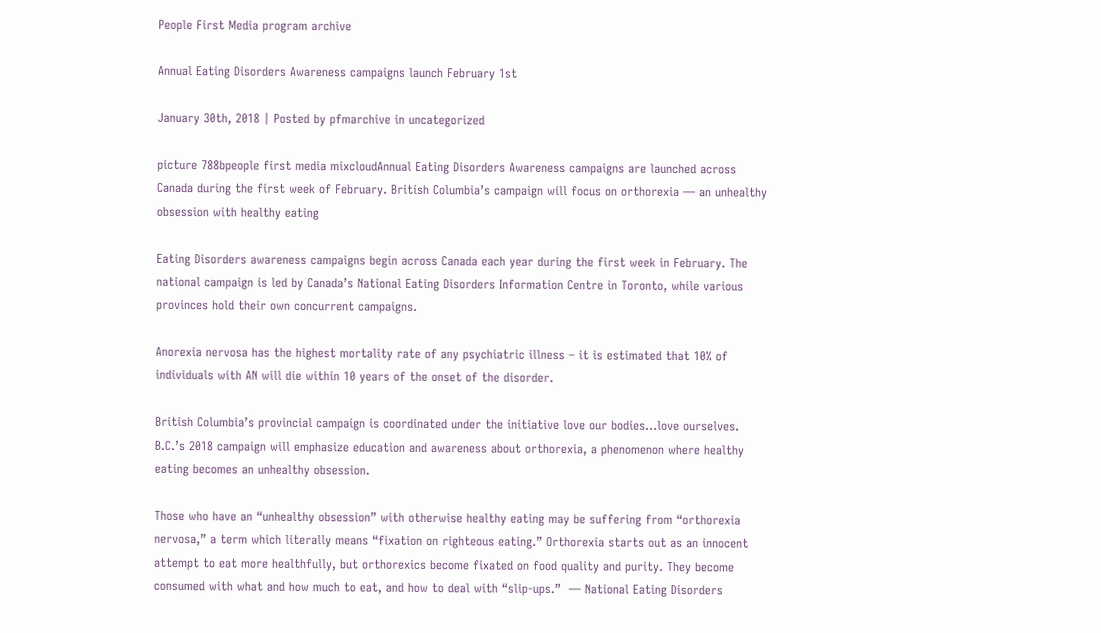People First Media program archive

Annual Eating Disorders Awareness campaigns launch February 1st

January 30th, 2018 | Posted by pfmarchive in uncategorized

picture 788bpeople first media mixcloudAnnual Eating Disorders Awareness campaigns are launched across Canada during the first week of February. British Columbia’s campaign will focus on orthorexia — an unhealthy obsession with healthy eating

Eating Disorders awareness campaigns begin across Canada each year during the first week in February. The national campaign is led by Canada’s National Eating Disorders Information Centre in Toronto, while various provinces hold their own concurrent campaigns.

Anorexia nervosa has the highest mortality rate of any psychiatric illness – it is estimated that 10% of individuals with AN will die within 10 years of the onset of the disorder.

British Columbia’s provincial campaign is coordinated under the initiative love our bodies…love ourselves. B.C.’s 2018 campaign will emphasize education and awareness about orthorexia, a phenomenon where healthy eating becomes an unhealthy obsession.

Those who have an “unhealthy obsession” with otherwise healthy eating may be suffering from “orthorexia nervosa,” a term which literally means “fixation on righteous eating.” Orthorexia starts out as an innocent attempt to eat more healthfully, but orthorexics become fixated on food quality and purity. They become consumed with what and how much to eat, and how to deal with “slip-ups.”  — National Eating Disorders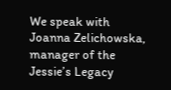We speak with Joanna Zelichowska, manager of the Jessie’s Legacy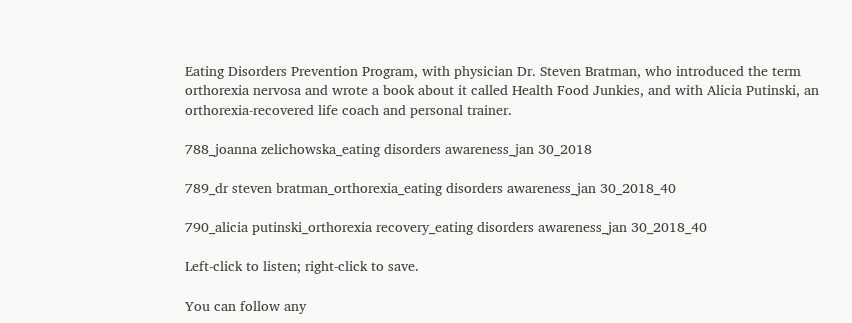Eating Disorders Prevention Program, with physician Dr. Steven Bratman, who introduced the term orthorexia nervosa and wrote a book about it called Health Food Junkies, and with Alicia Putinski, an orthorexia-recovered life coach and personal trainer.

788_joanna zelichowska_eating disorders awareness_jan 30_2018

789_dr steven bratman_orthorexia_eating disorders awareness_jan 30_2018_40

790_alicia putinski_orthorexia recovery_eating disorders awareness_jan 30_2018_40

Left-click to listen; right-click to save.

You can follow any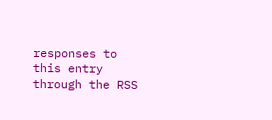responses to this entry through the RSS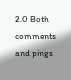2.0 Both comments and pings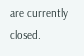are currently closed.